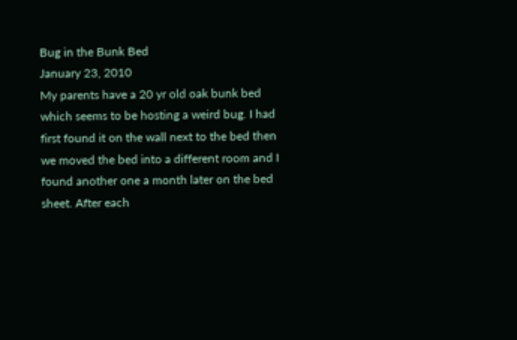Bug in the Bunk Bed
January 23, 2010
My parents have a 20 yr old oak bunk bed which seems to be hosting a weird bug. I had first found it on the wall next to the bed then we moved the bed into a different room and I found another one a month later on the bed sheet. After each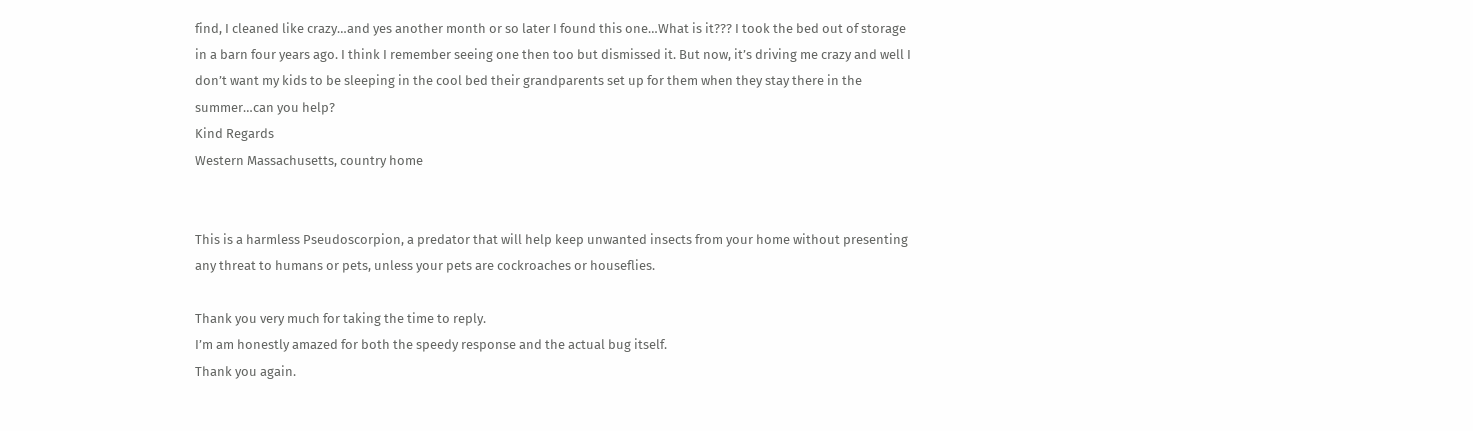find, I cleaned like crazy…and yes another month or so later I found this one…What is it??? I took the bed out of storage in a barn four years ago. I think I remember seeing one then too but dismissed it. But now, it’s driving me crazy and well I don’t want my kids to be sleeping in the cool bed their grandparents set up for them when they stay there in the summer…can you help?
Kind Regards
Western Massachusetts, country home


This is a harmless Pseudoscorpion, a predator that will help keep unwanted insects from your home without presenting any threat to humans or pets, unless your pets are cockroaches or houseflies.

Thank you very much for taking the time to reply.
I’m am honestly amazed for both the speedy response and the actual bug itself.
Thank you again.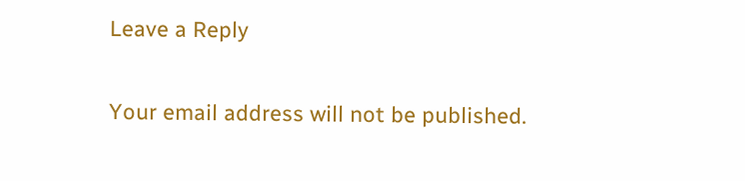Leave a Reply

Your email address will not be published.